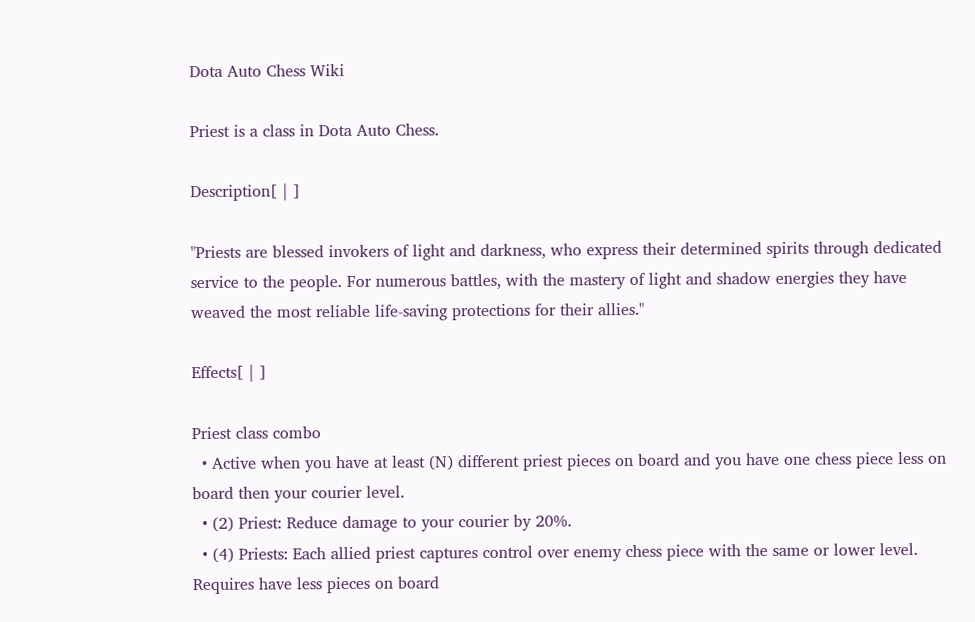Dota Auto Chess Wiki

Priest is a class in Dota Auto Chess.

Description[ | ]

"Priests are blessed invokers of light and darkness, who express their determined spirits through dedicated service to the people. For numerous battles, with the mastery of light and shadow energies they have weaved the most reliable life-saving protections for their allies."

Effects[ | ]

Priest class combo
  • Active when you have at least (N) different priest pieces on board and you have one chess piece less on board then your courier level.
  • (2) Priest: Reduce damage to your courier by 20%.
  • (4) Priests: Each allied priest captures control over enemy chess piece with the same or lower level. Requires have less pieces on board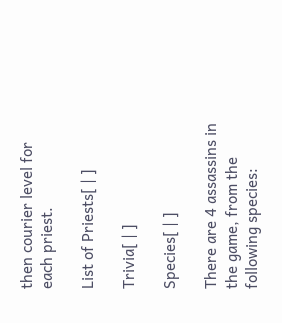then courier level for each priest.

List of Priests[ | ]

Trivia[ | ]

Species[ | ]

There are 4 assassins in the game, from the following species: